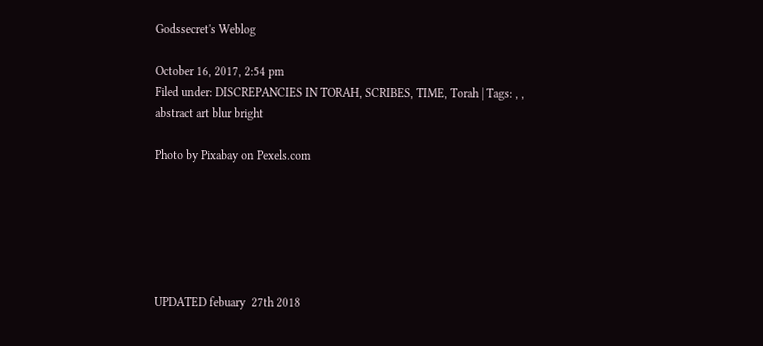Godssecret's Weblog

October 16, 2017, 2:54 pm
Filed under: DISCREPANCIES IN TORAH, SCRIBES, TIME, Torah | Tags: , ,
abstract art blur bright

Photo by Pixabay on Pexels.com






UPDATED febuary  27th 2018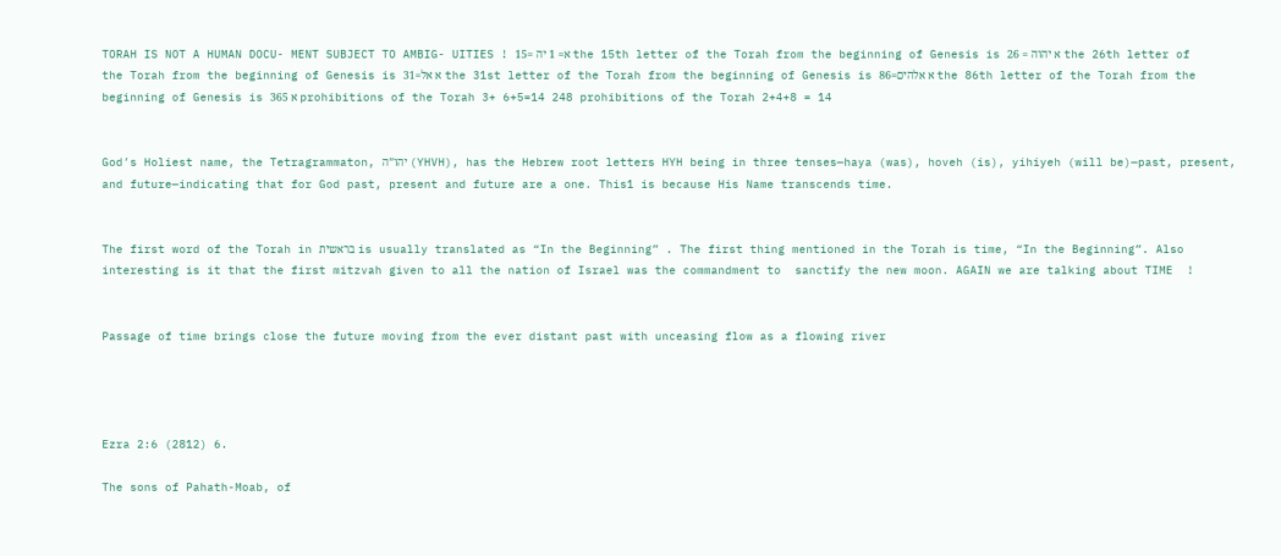TORAH IS NOT A HUMAN DOCU- MENT SUBJECT TO AMBIG- UITIES ! א= 1 יה =15 the 15th letter of the Torah from the beginning of Genesis is א יהוה = 26 the 26th letter of the Torah from the beginning of Genesis is א אל=31 the 31st letter of the Torah from the beginning of Genesis is א אלהים=86 the 86th letter of the Torah from the beginning of Genesis is א 365 prohibitions of the Torah 3+ 6+5=14 248 prohibitions of the Torah 2+4+8 = 14


God’s Holiest name, the Tetragrammaton, יהו”ה (YHVH), has the Hebrew root letters HYH being in three tenses—haya (was), hoveh (is), yihiyeh (will be)—past, present, and future—indicating that for God past, present and future are a one. This1 is because His Name transcends time.


The first word of the Torah in בראשית is usually translated as “In the Beginning” . The first thing mentioned in the Torah is time, “In the Beginning”. Also interesting is it that the first mitzvah given to all the nation of Israel was the commandment to  sanctify the new moon. AGAIN we are talking about TIME  !


Passage of time brings close the future moving from the ever distant past with unceasing flow as a flowing river




Ezra 2:6 (2812) 6.

The sons of Pahath-Moab, of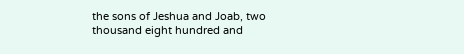the sons of Jeshua and Joab, two thousand eight hundred and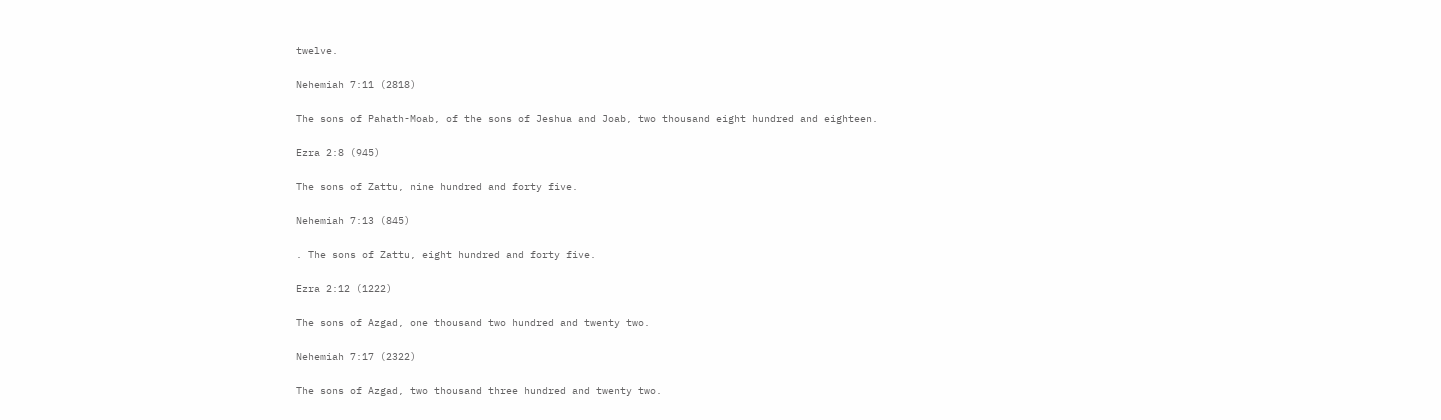twelve.

Nehemiah 7:11 (2818)

The sons of Pahath-Moab, of the sons of Jeshua and Joab, two thousand eight hundred and eighteen.

Ezra 2:8 (945)

The sons of Zattu, nine hundred and forty five.

Nehemiah 7:13 (845)

. The sons of Zattu, eight hundred and forty five.

Ezra 2:12 (1222)

The sons of Azgad, one thousand two hundred and twenty two.

Nehemiah 7:17 (2322)

The sons of Azgad, two thousand three hundred and twenty two.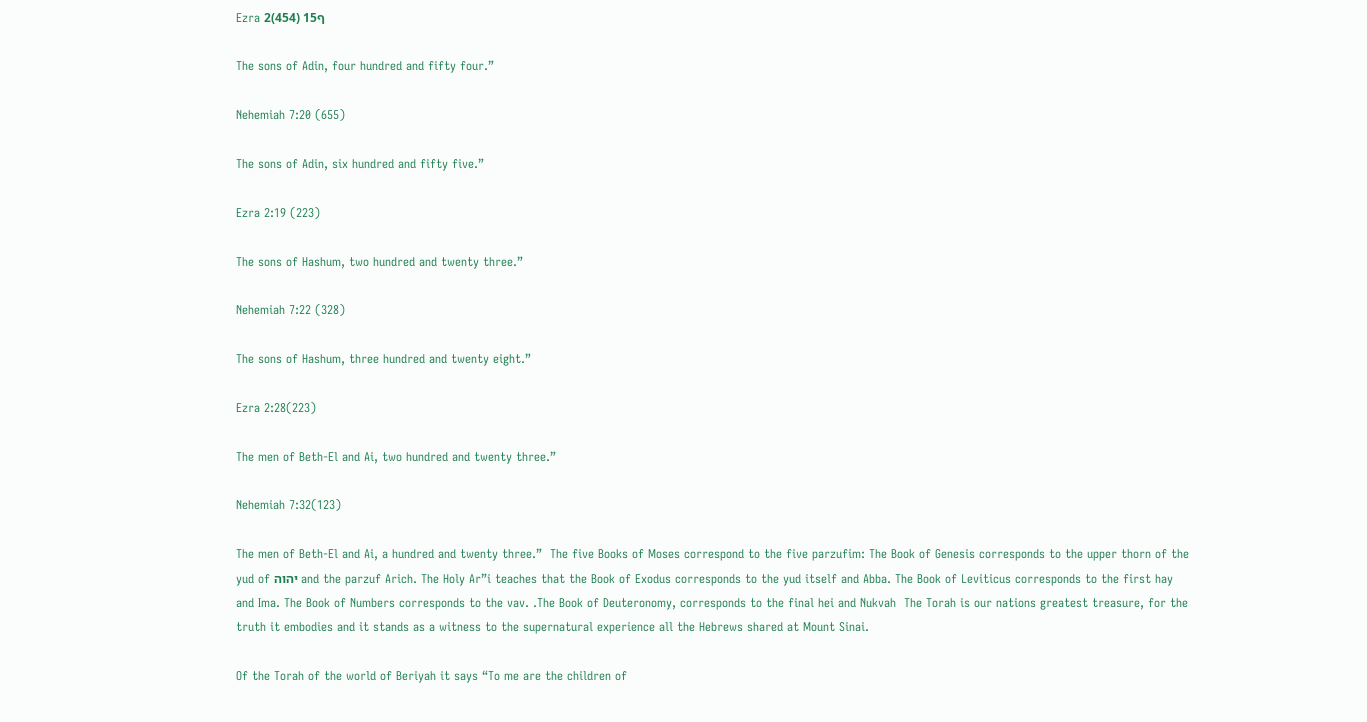Ezra 2ף15 (454)

The sons of Adin, four hundred and fifty four.”

Nehemiah 7:20 (655)

The sons of Adin, six hundred and fifty five.”

Ezra 2:19 (223)

The sons of Hashum, two hundred and twenty three.”

Nehemiah 7:22 (328)

The sons of Hashum, three hundred and twenty eight.”

Ezra 2:28(223)

The men of Beth-El and Ai, two hundred and twenty three.”

Nehemiah 7:32(123)

The men of Beth-El and Ai, a hundred and twenty three.”  The five Books of Moses correspond to the five parzufim: The Book of Genesis corresponds to the upper thorn of the yud of יהוה and the parzuf Arich. The Holy Ar”i teaches that the Book of Exodus corresponds to the yud itself and Abba. The Book of Leviticus corresponds to the first hay and Ima. The Book of Numbers corresponds to the vav. .The Book of Deuteronomy, corresponds to the final hei and Nukvah  The Torah is our nations greatest treasure, for the truth it embodies and it stands as a witness to the supernatural experience all the Hebrews shared at Mount Sinai.

Of the Torah of the world of Beriyah it says “To me are the children of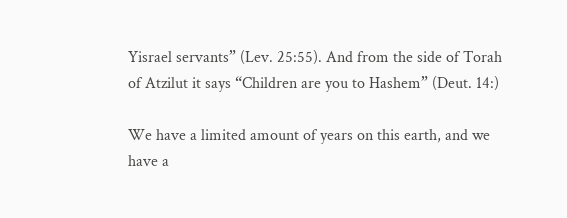Yisrael servants” (Lev. 25:55). And from the side of Torah of Atzilut it says “Children are you to Hashem” (Deut. 14:)

We have a limited amount of years on this earth, and we have a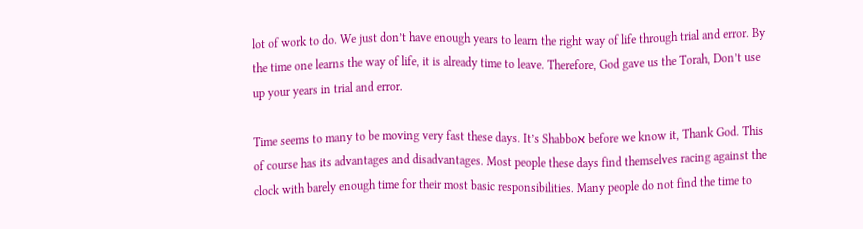lot of work to do. We just don’t have enough years to learn the right way of life through trial and error. By the time one learns the way of life, it is already time to leave. Therefore, God gave us the Torah, Don’t use up your years in trial and error.

Time seems to many to be moving very fast these days. It’s Shabboא before we know it, Thank God. This of course has its advantages and disadvantages. Most people these days find themselves racing against the clock with barely enough time for their most basic responsibilities. Many people do not find the time to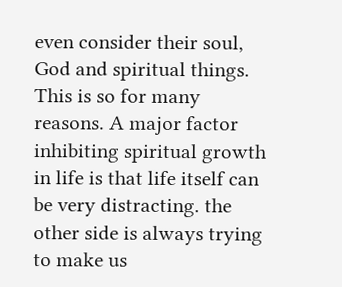even consider their soul, God and spiritual things. This is so for many reasons. A major factor inhibiting spiritual growth in life is that life itself can be very distracting. the other side is always trying to make us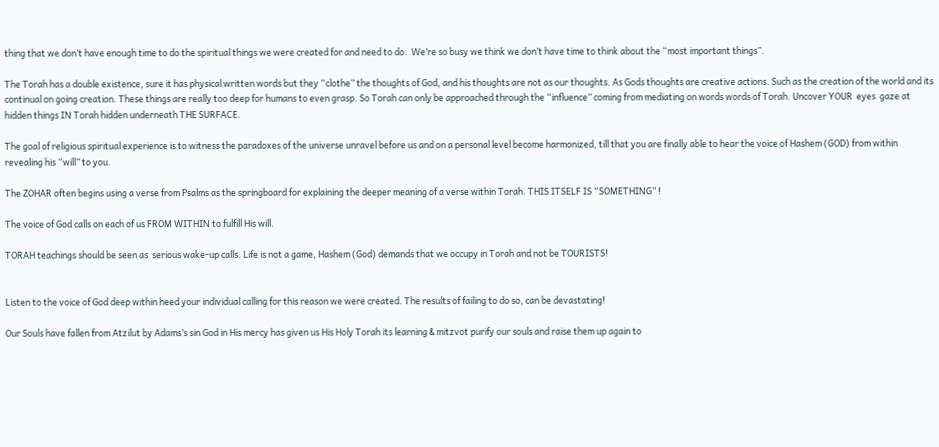thing that we don’t have enough time to do the spiritual things we were created for and need to do.  We’re so busy we think we don’t have time to think about the “most important things”.

The Torah has a double existence, sure it has physical written words but they “clothe” the thoughts of God, and his thoughts are not as our thoughts. As Gods thoughts are creative actions. Such as the creation of the world and its continual on going creation. These things are really too deep for humans to even grasp. So Torah can only be approached through the “influence” coming from mediating on words words of Torah. Uncover YOUR  eyes  gaze at hidden things IN Torah hidden underneath THE SURFACE.

The goal of religious spiritual experience is to witness the paradoxes of the universe unravel before us and on a personal level become harmonized, till that you are finally able to hear the voice of Hashem (GOD) from within revealing his “will” to you.

The ZOHAR often begins using a verse from Psalms as the springboard for explaining the deeper meaning of a verse within Torah. THIS ITSELF IS “SOMETHING” !

The voice of God calls on each of us FROM WITHIN to fulfill His will.

TORAH teachings should be seen as  serious wake-up calls. Life is not a game, Hashem (God) demands that we occupy in Torah and not be TOURISTS!


Listen to the voice of God deep within heed your individual calling for this reason we were created. The results of failing to do so, can be devastating!

Our Souls have fallen from Atzilut by Adams’s sin God in His mercy has given us His Holy Torah its learning & mitzvot purify our souls and raise them up again to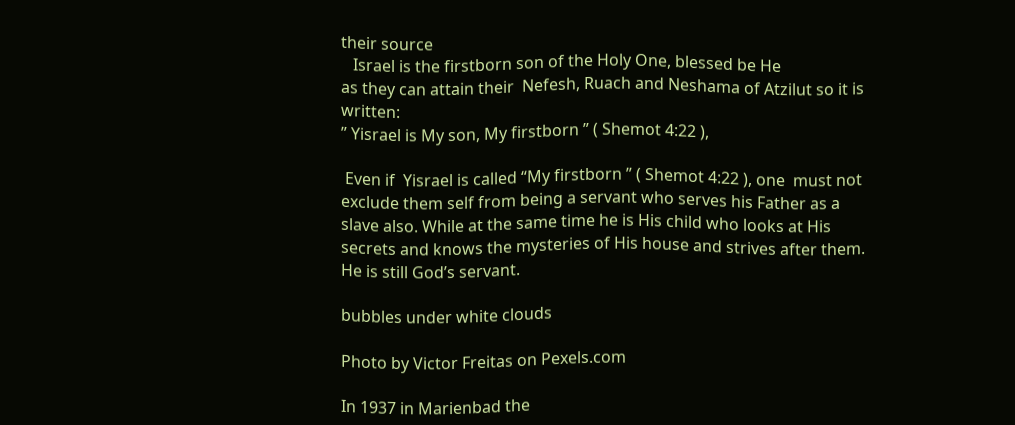their source
   Israel is the firstborn son of the Holy One, blessed be He
as they can attain their  Nefesh, Ruach and Neshama of Atzilut so it is written:
” Yisrael is My son, My firstborn ” ( Shemot 4:22 ),

 Even if  Yisrael is called “My firstborn ” ( Shemot 4:22 ), one  must not exclude them self from being a servant who serves his Father as a slave also. While at the same time he is His child who looks at His secrets and knows the mysteries of His house and strives after them. He is still God’s servant.

bubbles under white clouds

Photo by Victor Freitas on Pexels.com

In 1937 in Marienbad the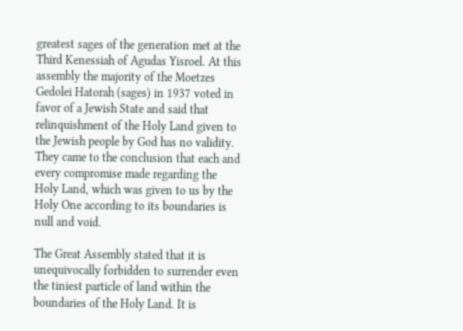greatest sages of the generation met at the Third Kenessiah of Agudas Yisroel. At this assembly the majority of the Moetzes Gedolei Hatorah (sages) in 1937 voted in favor of a Jewish State and said that relinquishment of the Holy Land given to the Jewish people by God has no validity. They came to the conclusion that each and every compromise made regarding the Holy Land, which was given to us by the Holy One according to its boundaries is null and void.

The Great Assembly stated that it is unequivocally forbidden to surrender even the tiniest particle of land within the boundaries of the Holy Land. It is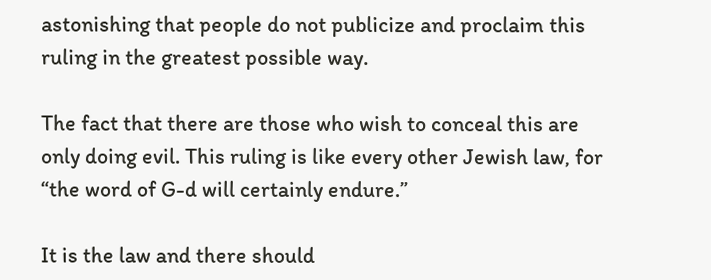astonishing that people do not publicize and proclaim this ruling in the greatest possible way.

The fact that there are those who wish to conceal this are only doing evil. This ruling is like every other Jewish law, for “the word of G-d will certainly endure.”

It is the law and there should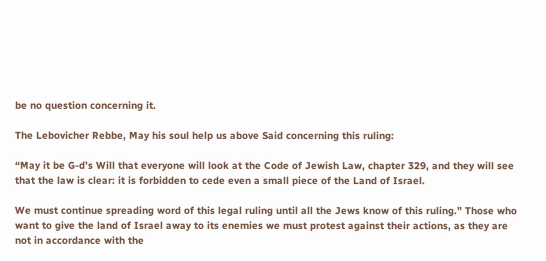be no question concerning it.

The Lebovicher Rebbe, May his soul help us above Said concerning this ruling:

“May it be G-d’s Will that everyone will look at the Code of Jewish Law, chapter 329, and they will see that the law is clear: it is forbidden to cede even a small piece of the Land of Israel.

We must continue spreading word of this legal ruling until all the Jews know of this ruling.” Those who want to give the land of Israel away to its enemies we must protest against their actions, as they are not in accordance with the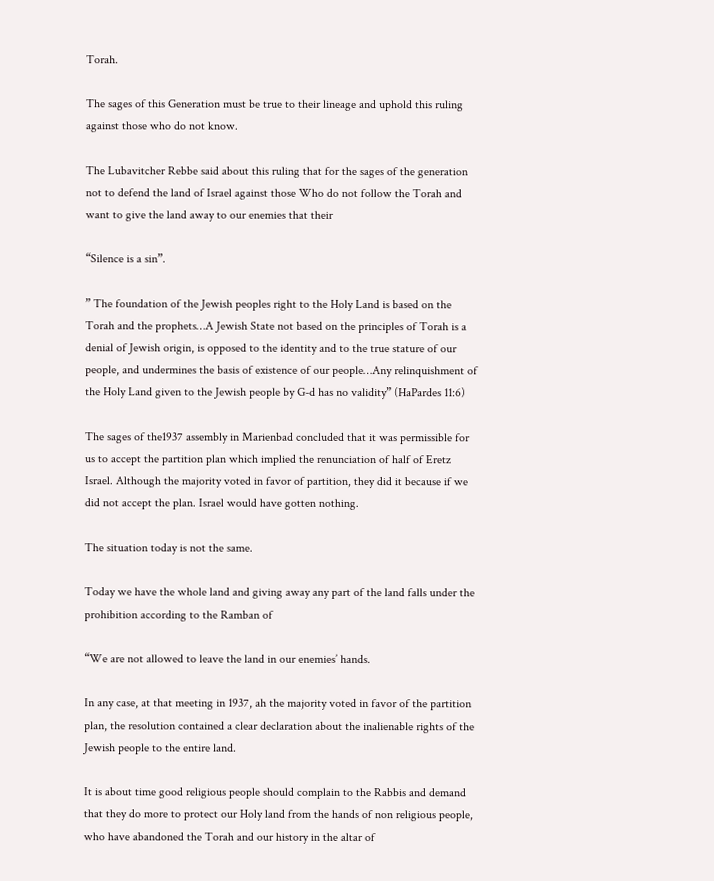Torah.

The sages of this Generation must be true to their lineage and uphold this ruling against those who do not know.

The Lubavitcher Rebbe said about this ruling that for the sages of the generation not to defend the land of Israel against those Who do not follow the Torah and want to give the land away to our enemies that their

“Silence is a sin”.

” The foundation of the Jewish peoples right to the Holy Land is based on the Torah and the prophets…A Jewish State not based on the principles of Torah is a denial of Jewish origin, is opposed to the identity and to the true stature of our people, and undermines the basis of existence of our people…Any relinquishment of the Holy Land given to the Jewish people by G-d has no validity” (HaPardes 11:6)

The sages of the1937 assembly in Marienbad concluded that it was permissible for us to accept the partition plan which implied the renunciation of half of Eretz Israel. Although the majority voted in favor of partition, they did it because if we did not accept the plan. Israel would have gotten nothing.

The situation today is not the same.

Today we have the whole land and giving away any part of the land falls under the prohibition according to the Ramban of

“We are not allowed to leave the land in our enemies’ hands.

In any case, at that meeting in 1937, ah the majority voted in favor of the partition plan, the resolution contained a clear declaration about the inalienable rights of the Jewish people to the entire land.

It is about time good religious people should complain to the Rabbis and demand that they do more to protect our Holy land from the hands of non religious people, who have abandoned the Torah and our history in the altar of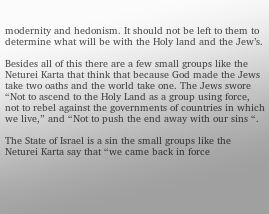modernity and hedonism. It should not be left to them to determine what will be with the Holy land and the Jew’s.

Besides all of this there are a few small groups like the Neturei Karta that think that because God made the Jews take two oaths and the world take one. The Jews swore “Not to ascend to the Holy Land as a group using force, not to rebel against the governments of countries in which we live,” and “Not to push the end away with our sins “.

The State of Israel is a sin the small groups like the Neturei Karta say that “we came back in force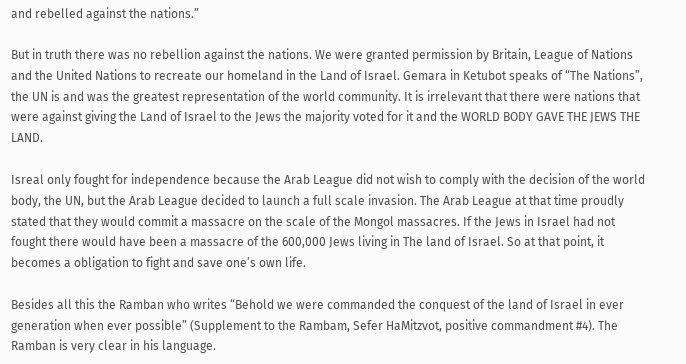and rebelled against the nations.”

But in truth there was no rebellion against the nations. We were granted permission by Britain, League of Nations and the United Nations to recreate our homeland in the Land of Israel. Gemara in Ketubot speaks of “The Nations”, the UN is and was the greatest representation of the world community. It is irrelevant that there were nations that were against giving the Land of Israel to the Jews the majority voted for it and the WORLD BODY GAVE THE JEWS THE LAND.

Isreal only fought for independence because the Arab League did not wish to comply with the decision of the world body, the UN, but the Arab League decided to launch a full scale invasion. The Arab League at that time proudly stated that they would commit a massacre on the scale of the Mongol massacres. If the Jews in Israel had not fought there would have been a massacre of the 600,000 Jews living in The land of Israel. So at that point, it becomes a obligation to fight and save one’s own life.

Besides all this the Ramban who writes “Behold we were commanded the conquest of the land of Israel in ever generation when ever possible” (Supplement to the Rambam, Sefer HaMitzvot, positive commandment #4). The Ramban is very clear in his language.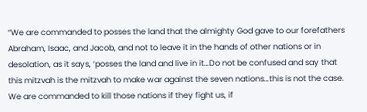“We are commanded to posses the land that the almighty God gave to our forefathers Abraham, Isaac, and Jacob, and not to leave it in the hands of other nations or in desolation, as it says, ‘posses the land and live in it…Do not be confused and say that this mitzvah is the mitzvah to make war against the seven nations…this is not the case. We are commanded to kill those nations if they fight us, if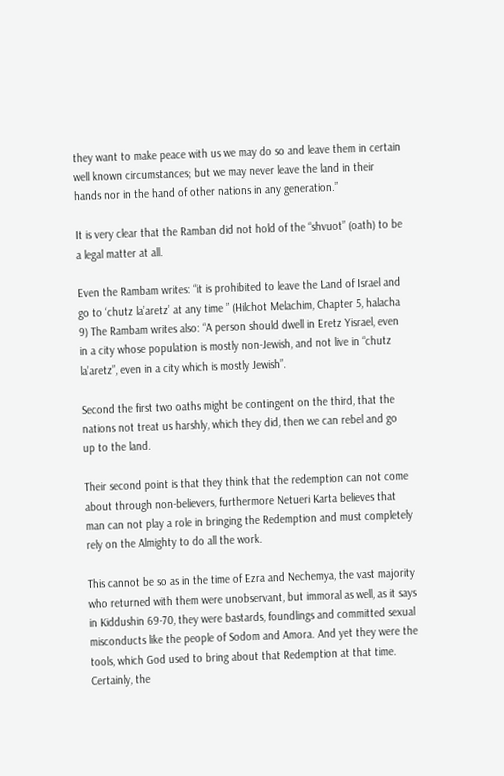they want to make peace with us we may do so and leave them in certain well known circumstances; but we may never leave the land in their hands nor in the hand of other nations in any generation.”

It is very clear that the Ramban did not hold of the “shvuot” (oath) to be a legal matter at all.

Even the Rambam writes: “it is prohibited to leave the Land of Israel and go to ‘chutz la’aretz’ at any time ” (Hilchot Melachim, Chapter 5, halacha 9) The Rambam writes also: “A person should dwell in Eretz Yisrael, even in a city whose population is mostly non-Jewish, and not live in “chutz la’aretz”, even in a city which is mostly Jewish”.

Second the first two oaths might be contingent on the third, that the nations not treat us harshly, which they did, then we can rebel and go up to the land.

Their second point is that they think that the redemption can not come about through non-believers, furthermore Netueri Karta believes that man can not play a role in bringing the Redemption and must completely rely on the Almighty to do all the work.

This cannot be so as in the time of Ezra and Nechemya, the vast majority who returned with them were unobservant, but immoral as well, as it says in Kiddushin 69-70, they were bastards, foundlings and committed sexual misconducts like the people of Sodom and Amora. And yet they were the tools, which God used to bring about that Redemption at that time. Certainly, the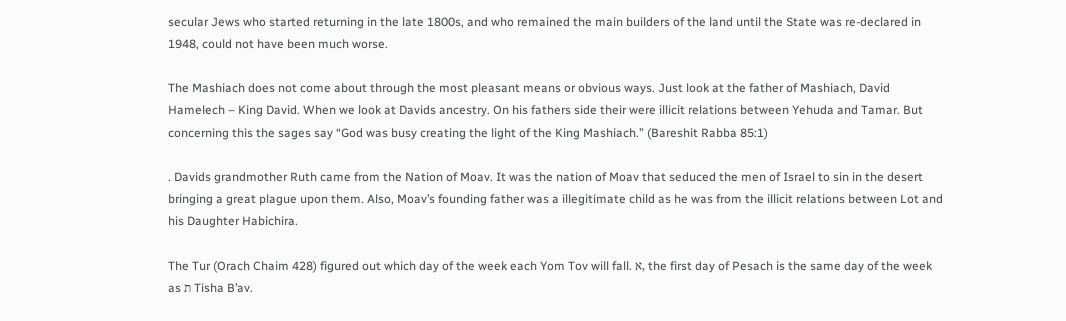secular Jews who started returning in the late 1800s, and who remained the main builders of the land until the State was re-declared in 1948, could not have been much worse.

The Mashiach does not come about through the most pleasant means or obvious ways. Just look at the father of Mashiach, David Hamelech – King David. When we look at Davids ancestry. On his fathers side their were illicit relations between Yehuda and Tamar. But concerning this the sages say “God was busy creating the light of the King Mashiach.” (Bareshit Rabba 85:1)

. Davids grandmother Ruth came from the Nation of Moav. It was the nation of Moav that seduced the men of Israel to sin in the desert bringing a great plague upon them. Also, Moav’s founding father was a illegitimate child as he was from the illicit relations between Lot and his Daughter Habichira.

The Tur (Orach Chaim 428) figured out which day of the week each Yom Tov will fall. א, the first day of Pesach is the same day of the week as ת Tisha B’av.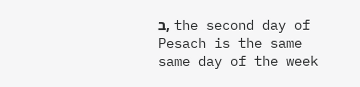ב, the second day of Pesach is the same same day of the week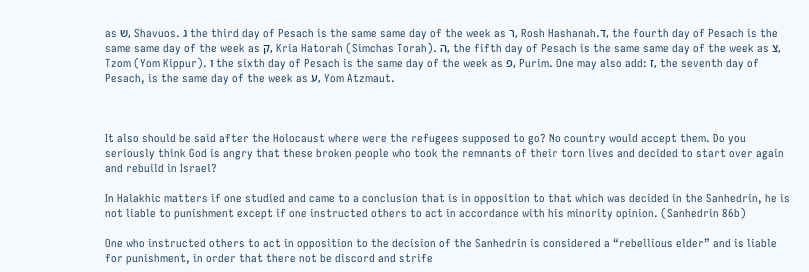as ש, Shavuos. ג the third day of Pesach is the same same day of the week as ר, Rosh Hashanah.ד, the fourth day of Pesach is the same same day of the week as ק, Kria Hatorah (Simchas Torah). ה, the fifth day of Pesach is the same same day of the week as צ, Tzom (Yom Kippur). ו the sixth day of Pesach is the same day of the week as פ, Purim. One may also add: ז, the seventh day of Pesach, is the same day of the week as ע, Yom Atzmaut.



It also should be said after the Holocaust where were the refugees supposed to go? No country would accept them. Do you seriously think God is angry that these broken people who took the remnants of their torn lives and decided to start over again and rebuild in Israel?

In Halakhic matters if one studied and came to a conclusion that is in opposition to that which was decided in the Sanhedrin, he is not liable to punishment except if one instructed others to act in accordance with his minority opinion. (Sanhedrin 86b)

One who instructed others to act in opposition to the decision of the Sanhedrin is considered a “rebellious elder” and is liable for punishment, in order that there not be discord and strife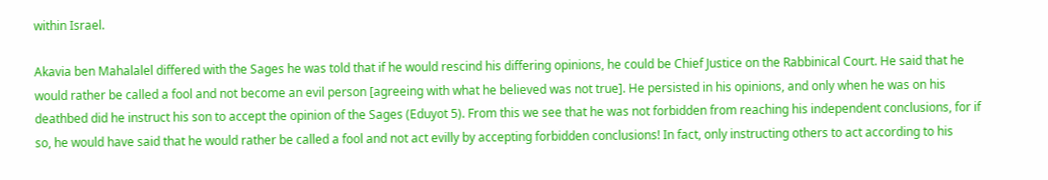within Israel.

Akavia ben Mahalalel differed with the Sages he was told that if he would rescind his differing opinions, he could be Chief Justice on the Rabbinical Court. He said that he would rather be called a fool and not become an evil person [agreeing with what he believed was not true]. He persisted in his opinions, and only when he was on his deathbed did he instruct his son to accept the opinion of the Sages (Eduyot 5). From this we see that he was not forbidden from reaching his independent conclusions, for if so, he would have said that he would rather be called a fool and not act evilly by accepting forbidden conclusions! In fact, only instructing others to act according to his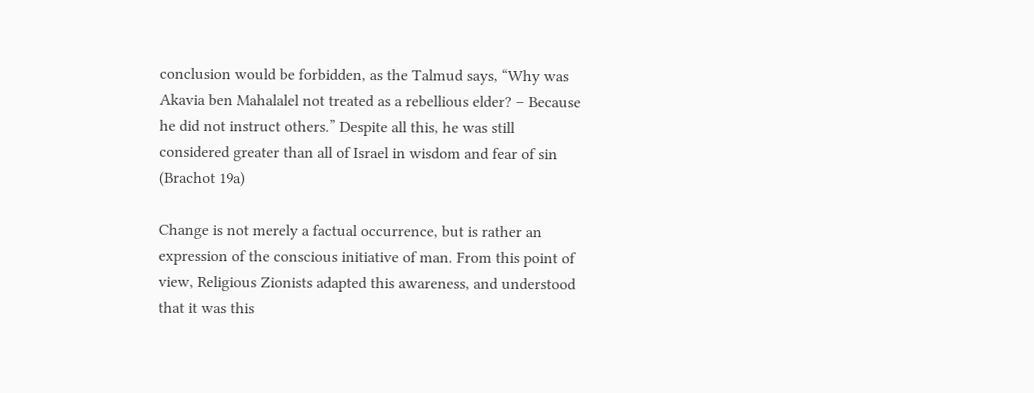conclusion would be forbidden, as the Talmud says, “Why was Akavia ben Mahalalel not treated as a rebellious elder? – Because he did not instruct others.” Despite all this, he was still considered greater than all of Israel in wisdom and fear of sin (Brachot 19a)

Change is not merely a factual occurrence, but is rather an expression of the conscious initiative of man. From this point of view, Religious Zionists adapted this awareness, and understood that it was this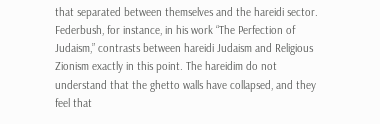that separated between themselves and the hareidi sector. Federbush, for instance, in his work “The Perfection of Judaism,” contrasts between hareidi Judaism and Religious Zionism exactly in this point. The hareidim do not understand that the ghetto walls have collapsed, and they feel that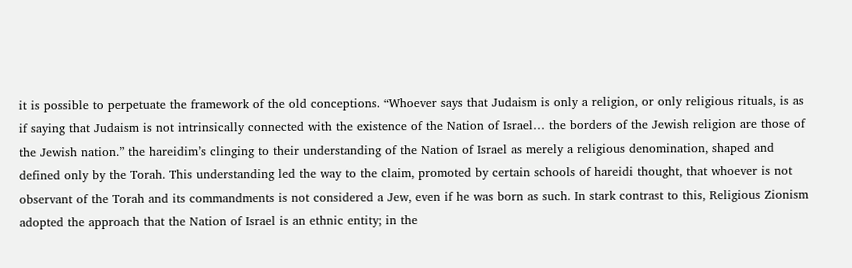it is possible to perpetuate the framework of the old conceptions. “Whoever says that Judaism is only a religion, or only religious rituals, is as if saying that Judaism is not intrinsically connected with the existence of the Nation of Israel… the borders of the Jewish religion are those of the Jewish nation.” the hareidim’s clinging to their understanding of the Nation of Israel as merely a religious denomination, shaped and defined only by the Torah. This understanding led the way to the claim, promoted by certain schools of hareidi thought, that whoever is not observant of the Torah and its commandments is not considered a Jew, even if he was born as such. In stark contrast to this, Religious Zionism adopted the approach that the Nation of Israel is an ethnic entity; in the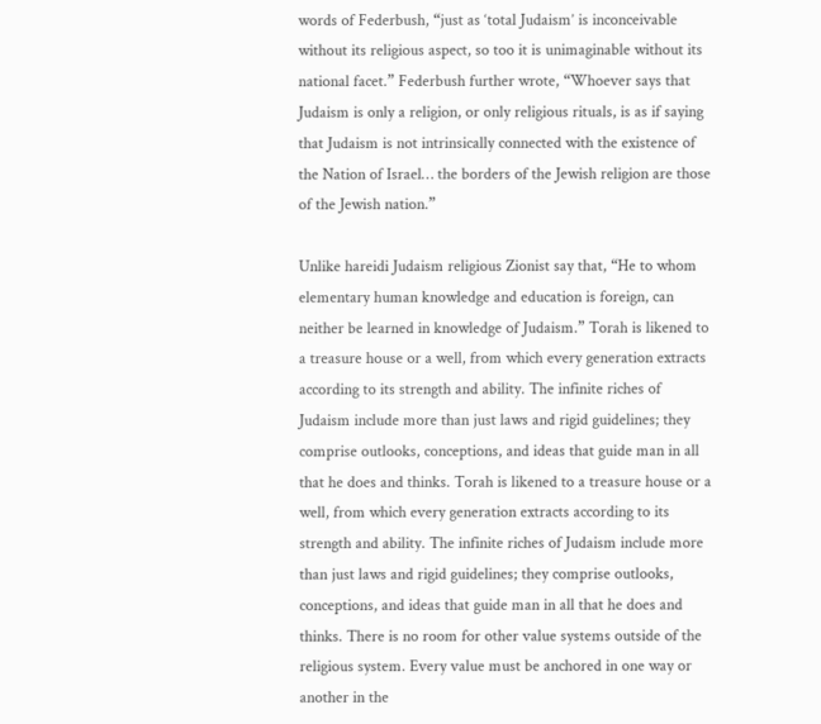words of Federbush, “just as ‘total Judaism’ is inconceivable without its religious aspect, so too it is unimaginable without its national facet.” Federbush further wrote, “Whoever says that Judaism is only a religion, or only religious rituals, is as if saying that Judaism is not intrinsically connected with the existence of the Nation of Israel… the borders of the Jewish religion are those of the Jewish nation.”

Unlike hareidi Judaism religious Zionist say that, “He to whom elementary human knowledge and education is foreign, can neither be learned in knowledge of Judaism.” Torah is likened to a treasure house or a well, from which every generation extracts according to its strength and ability. The infinite riches of Judaism include more than just laws and rigid guidelines; they comprise outlooks, conceptions, and ideas that guide man in all that he does and thinks. Torah is likened to a treasure house or a well, from which every generation extracts according to its strength and ability. The infinite riches of Judaism include more than just laws and rigid guidelines; they comprise outlooks, conceptions, and ideas that guide man in all that he does and thinks. There is no room for other value systems outside of the religious system. Every value must be anchored in one way or another in the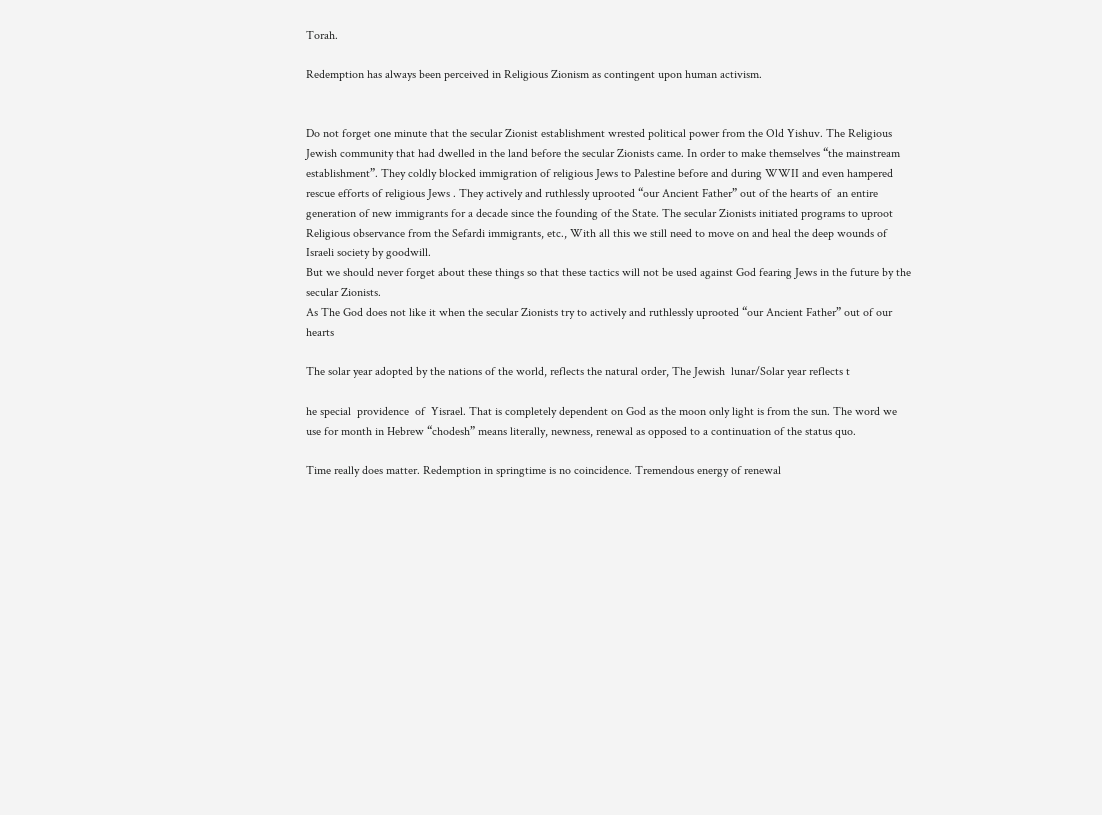Torah.

Redemption has always been perceived in Religious Zionism as contingent upon human activism.


Do not forget one minute that the secular Zionist establishment wrested political power from the Old Yishuv. The Religious Jewish community that had dwelled in the land before the secular Zionists came. In order to make themselves “the mainstream establishment”. They coldly blocked immigration of religious Jews to Palestine before and during WWII and even hampered rescue efforts of religious Jews . They actively and ruthlessly uprooted “our Ancient Father” out of the hearts of  an entire generation of new immigrants for a decade since the founding of the State. The secular Zionists initiated programs to uproot Religious observance from the Sefardi immigrants, etc., With all this we still need to move on and heal the deep wounds of Israeli society by goodwill.
But we should never forget about these things so that these tactics will not be used against God fearing Jews in the future by the secular Zionists.
As The God does not like it when the secular Zionists try to actively and ruthlessly uprooted “our Ancient Father” out of our hearts

The solar year adopted by the nations of the world, reflects the natural order, The Jewish  lunar/Solar year reflects t

he special  providence  of  Yisrael. That is completely dependent on God as the moon only light is from the sun. The word we use for month in Hebrew “chodesh” means literally, newness, renewal as opposed to a continuation of the status quo.

Time really does matter. Redemption in springtime is no coincidence. Tremendous energy of renewal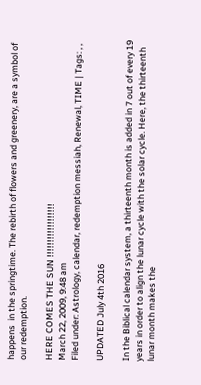happens  in the springtime. The rebirth of flowers and greenery, are a symbol of our redemption.

HERE COMES THE SUN !!!!!!!!!!!!!!!!!!
March 22, 2009, 9:48 am
Filed under: Astrology, calendar, redemption messiah, Renewal, TIME | Tags: , ,

UPDATED July 4th 2016

In the Biblical calendar system, a thirteenth month is added in 7 out of every 19 years in order to align the lunar cycle with the solar cycle. Here, the thirteenth lunar month makes the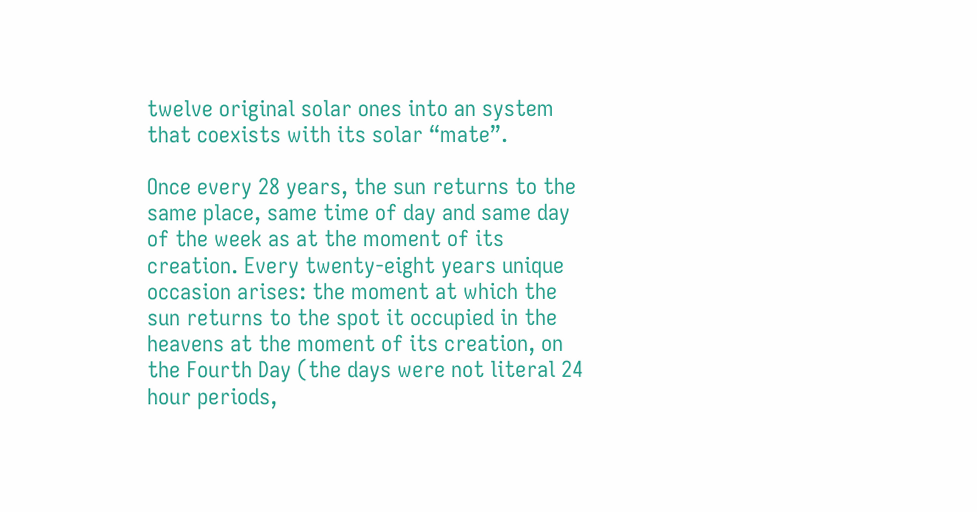twelve original solar ones into an system that coexists with its solar “mate”.

Once every 28 years, the sun returns to the same place, same time of day and same day of the week as at the moment of its creation. Every twenty-eight years unique occasion arises: the moment at which the sun returns to the spot it occupied in the heavens at the moment of its creation, on the Fourth Day (the days were not literal 24 hour periods,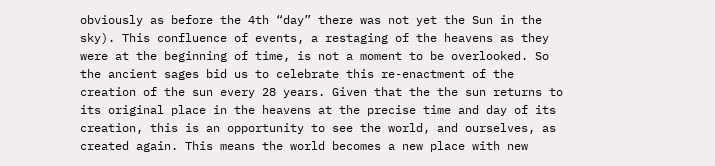obviously as before the 4th “day” there was not yet the Sun in the sky). This confluence of events, a restaging of the heavens as they were at the beginning of time, is not a moment to be overlooked. So the ancient sages bid us to celebrate this re-enactment of the creation of the sun every 28 years. Given that the the sun returns to its original place in the heavens at the precise time and day of its creation, this is an opportunity to see the world, and ourselves, as created again. This means the world becomes a new place with new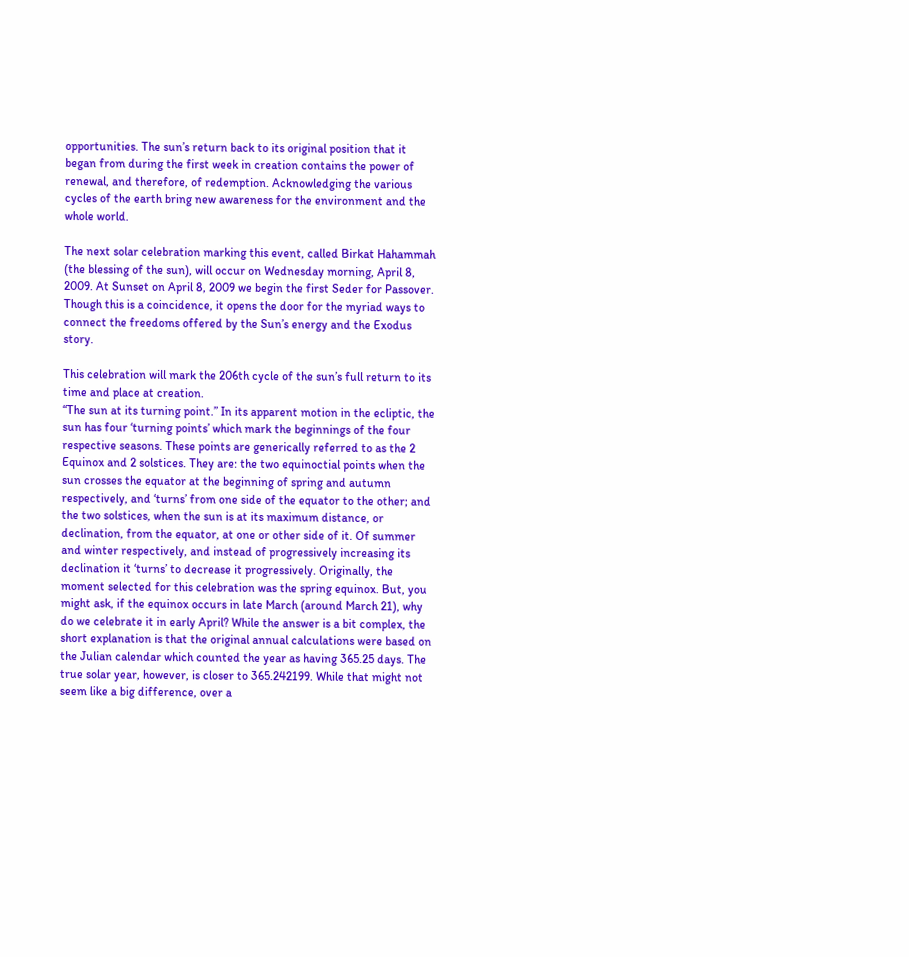opportunities. The sun’s return back to its original position that it began from during the first week in creation contains the power of renewal, and therefore, of redemption. Acknowledging the various cycles of the earth bring new awareness for the environment and the whole world.

The next solar celebration marking this event, called Birkat Hahammah (the blessing of the sun), will occur on Wednesday morning, April 8, 2009. At Sunset on April 8, 2009 we begin the first Seder for Passover. Though this is a coincidence, it opens the door for the myriad ways to connect the freedoms offered by the Sun’s energy and the Exodus story.

This celebration will mark the 206th cycle of the sun’s full return to its time and place at creation.
“The sun at its turning point.” In its apparent motion in the ecliptic, the sun has four ‘turning points’ which mark the beginnings of the four respective seasons. These points are generically referred to as the 2 Equinox and 2 solstices. They are: the two equinoctial points when the sun crosses the equator at the beginning of spring and autumn respectively, and ‘turns’ from one side of the equator to the other; and the two solstices, when the sun is at its maximum distance, or declination, from the equator, at one or other side of it. Of summer and winter respectively, and instead of progressively increasing its declination it ‘turns’ to decrease it progressively. Originally, the moment selected for this celebration was the spring equinox. But, you might ask, if the equinox occurs in late March (around March 21), why do we celebrate it in early April? While the answer is a bit complex, the short explanation is that the original annual calculations were based on the Julian calendar which counted the year as having 365.25 days. The true solar year, however, is closer to 365.242199. While that might not seem like a big difference, over a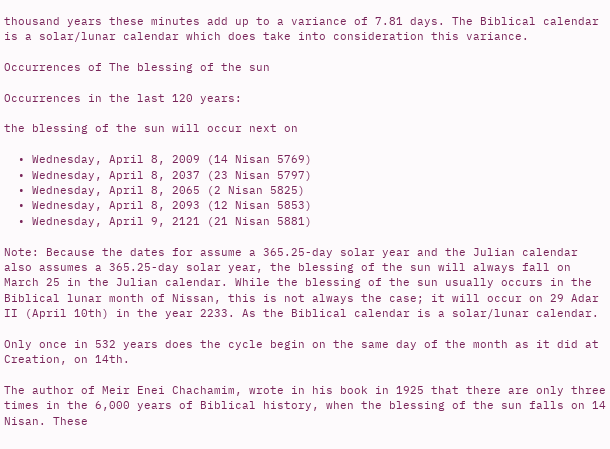thousand years these minutes add up to a variance of 7.81 days. The Biblical calendar is a solar/lunar calendar which does take into consideration this variance.

Occurrences of The blessing of the sun

Occurrences in the last 120 years:

the blessing of the sun will occur next on

  • Wednesday, April 8, 2009 (14 Nisan 5769)
  • Wednesday, April 8, 2037 (23 Nisan 5797)
  • Wednesday, April 8, 2065 (2 Nisan 5825)
  • Wednesday, April 8, 2093 (12 Nisan 5853)
  • Wednesday, April 9, 2121 (21 Nisan 5881)

Note: Because the dates for assume a 365.25-day solar year and the Julian calendar also assumes a 365.25-day solar year, the blessing of the sun will always fall on March 25 in the Julian calendar. While the blessing of the sun usually occurs in the Biblical lunar month of Nissan, this is not always the case; it will occur on 29 Adar II (April 10th) in the year 2233. As the Biblical calendar is a solar/lunar calendar.

Only once in 532 years does the cycle begin on the same day of the month as it did at Creation, on 14th.

The author of Meir Enei Chachamim, wrote in his book in 1925 that there are only three times in the 6,000 years of Biblical history, when the blessing of the sun falls on 14 Nisan. These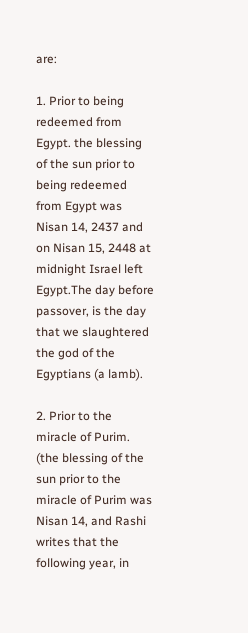are:

1. Prior to being redeemed from Egypt. the blessing of the sun prior to being redeemed from Egypt was Nisan 14, 2437 and on Nisan 15, 2448 at midnight Israel left Egypt.The day before passover, is the day that we slaughtered the god of the Egyptians (a lamb).

2. Prior to the miracle of Purim. (the blessing of the sun prior to the miracle of Purim was Nisan 14, and Rashi writes that the following year, in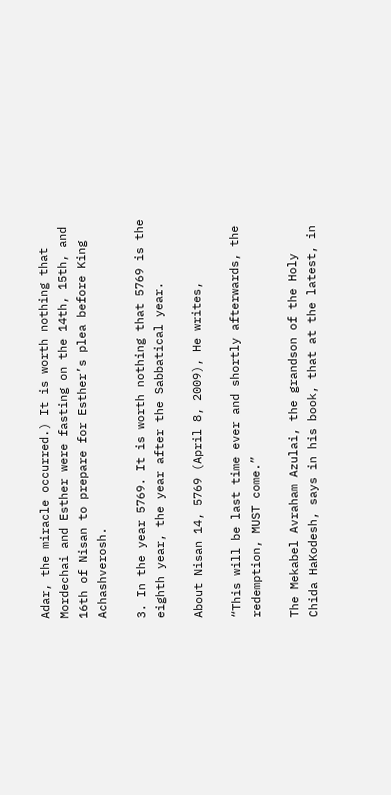Adar, the miracle occurred.) It is worth nothing that Mordechai and Esther were fasting on the 14th, 15th, and 16th of Nisan to prepare for Esther’s plea before King Achashverosh.

3. In the year 5769. It is worth nothing that 5769 is the eighth year, the year after the Sabbatical year.

About Nisan 14, 5769 (April 8, 2009), He writes,

“This will be last time ever and shortly afterwards, the redemption, MUST come.”

The Mekabel Avraham Azulai, the grandson of the Holy Chida HaKodesh, says in his book, that at the latest, in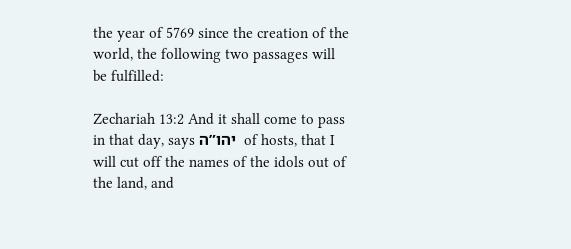the year of 5769 since the creation of the world, the following two passages will be fulfilled:

Zechariah 13:2 And it shall come to pass in that day, says יהו”ה  of hosts, that I will cut off the names of the idols out of the land, and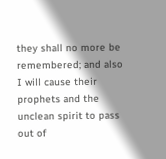they shall no more be remembered; and also I will cause their prophets and the unclean spirit to pass out of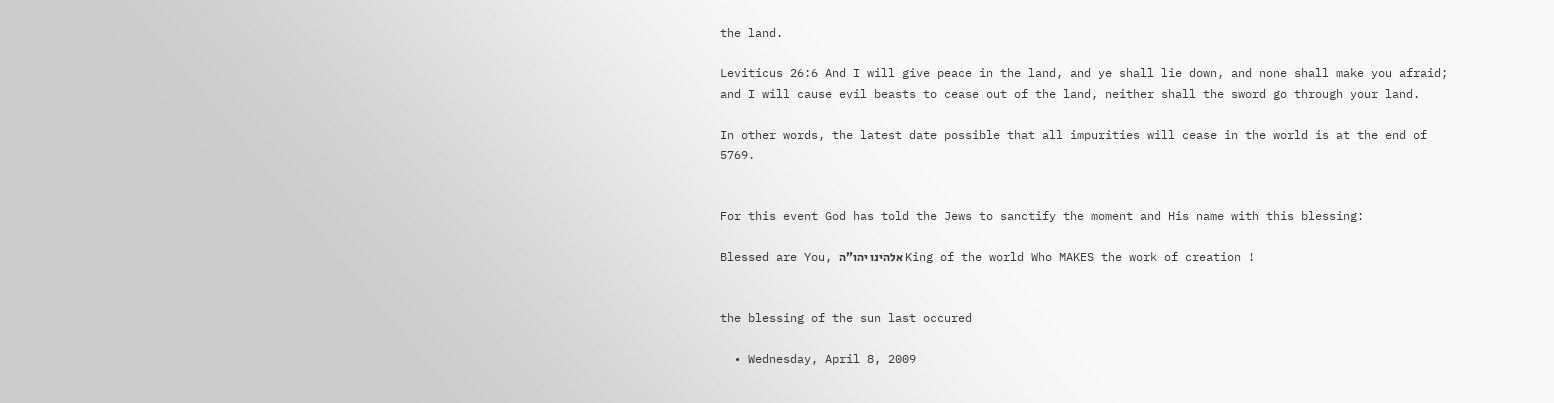the land.

Leviticus 26:6 And I will give peace in the land, and ye shall lie down, and none shall make you afraid; and I will cause evil beasts to cease out of the land, neither shall the sword go through your land.

In other words, the latest date possible that all impurities will cease in the world is at the end of 5769.


For this event God has told the Jews to sanctify the moment and His name with this blessing:

Blessed are You, אלהינו יהו”ה King of the world Who MAKES the work of creation !


the blessing of the sun last occured

  • Wednesday, April 8, 2009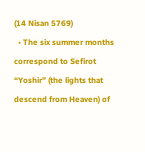(14 Nisan 5769)
  • The six summer months correspond to Sefirot “Yoshir” (the lights that descend from Heaven) of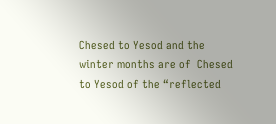Chesed to Yesod and the winter months are of  Chesed to Yesod of the “reflected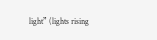light” (lights rising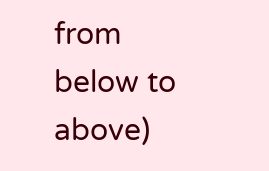from below to above)